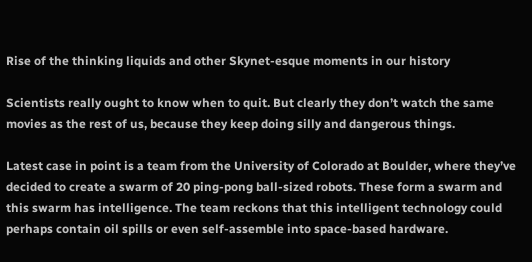Rise of the thinking liquids and other Skynet-esque moments in our history

Scientists really ought to know when to quit. But clearly they don’t watch the same movies as the rest of us, because they keep doing silly and dangerous things.

Latest case in point is a team from the University of Colorado at Boulder, where they’ve decided to create a swarm of 20 ping-pong ball-sized robots. These form a swarm and this swarm has intelligence. The team reckons that this intelligent technology could perhaps contain oil spills or even self-assemble into space-based hardware.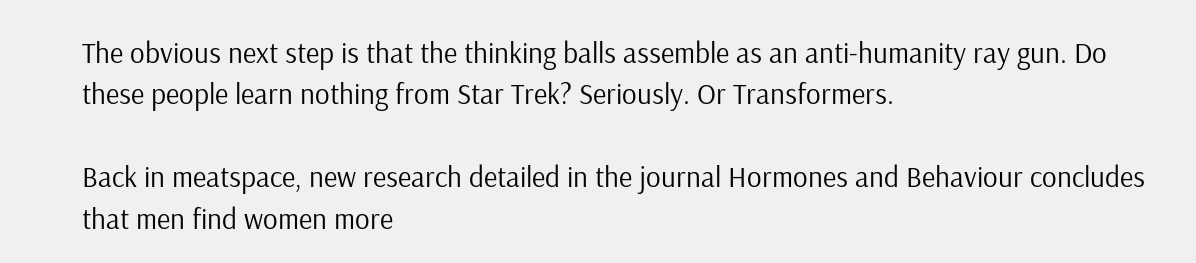The obvious next step is that the thinking balls assemble as an anti-humanity ray gun. Do these people learn nothing from Star Trek? Seriously. Or Transformers.

Back in meatspace, new research detailed in the journal Hormones and Behaviour concludes that men find women more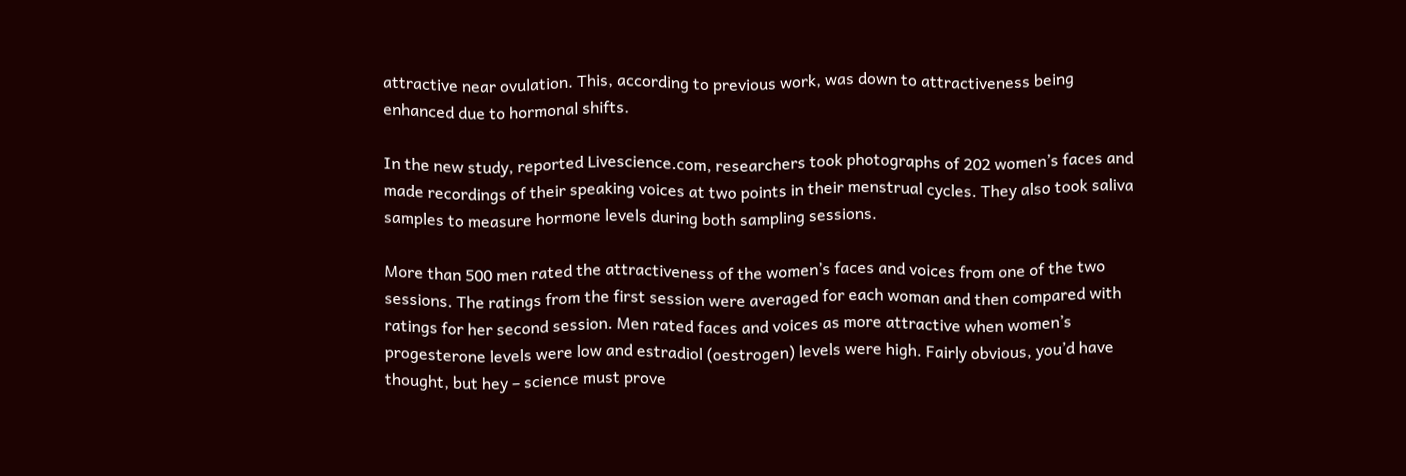attractive near ovulation. This, according to previous work, was down to attractiveness being enhanced due to hormonal shifts.

In the new study, reported Livescience.com, researchers took photographs of 202 women’s faces and made recordings of their speaking voices at two points in their menstrual cycles. They also took saliva samples to measure hormone levels during both sampling sessions.

More than 500 men rated the attractiveness of the women’s faces and voices from one of the two sessions. The ratings from the first session were averaged for each woman and then compared with ratings for her second session. Men rated faces and voices as more attractive when women’s progesterone levels were low and estradiol (oestrogen) levels were high. Fairly obvious, you’d have thought, but hey – science must prove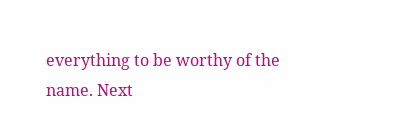everything to be worthy of the name. Next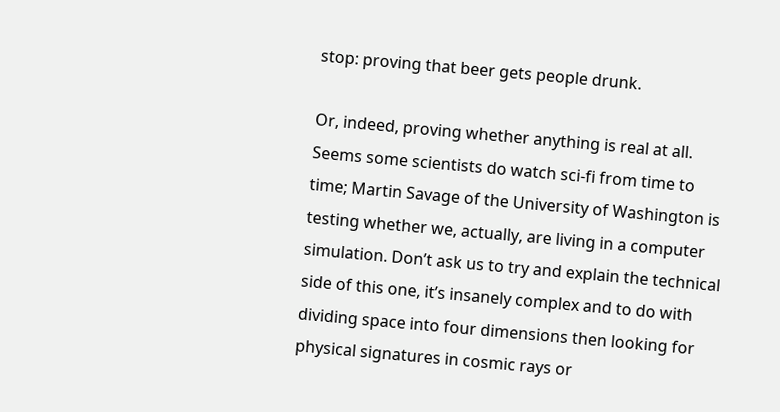stop: proving that beer gets people drunk.

Or, indeed, proving whether anything is real at all. Seems some scientists do watch sci-fi from time to time; Martin Savage of the University of Washington is testing whether we, actually, are living in a computer simulation. Don’t ask us to try and explain the technical side of this one, it’s insanely complex and to do with dividing space into four dimensions then looking for physical signatures in cosmic rays or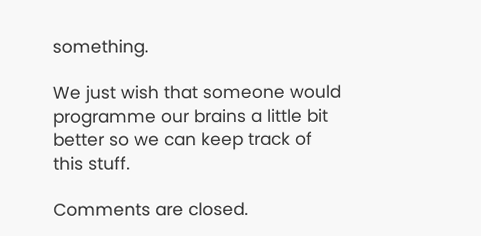something.

We just wish that someone would programme our brains a little bit better so we can keep track of this stuff.

Comments are closed.